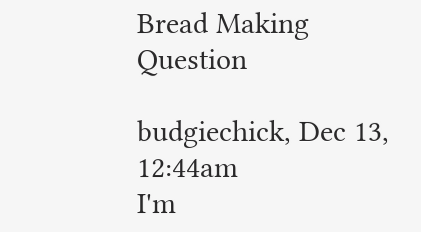Bread Making Question

budgiechick, Dec 13, 12:44am
I'm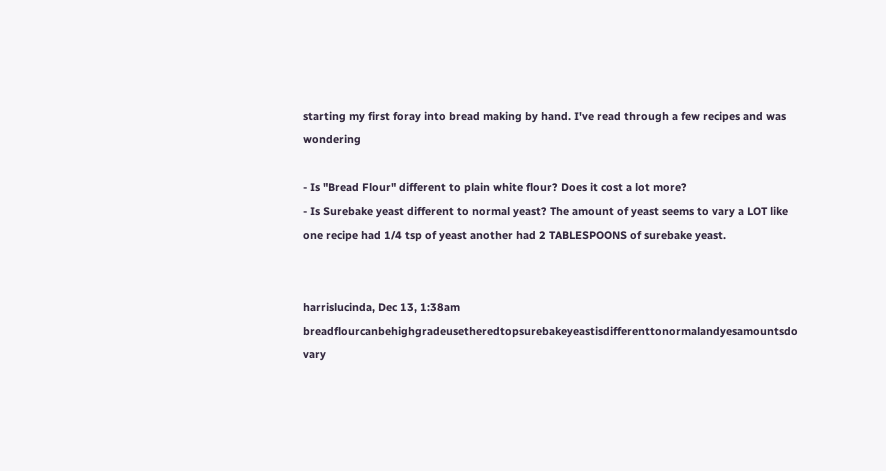starting my first foray into bread making by hand. I've read through a few recipes and was wondering

- Is "Bread Flour" different to plain white flour? Does it cost a lot more?
- Is Surebake yeast different to normal yeast? The amount of yeast seems to vary a LOT like one recipe had 1/4 tsp of yeast another had 2 TABLESPOONS of surebake yeast.


harrislucinda, Dec 13, 1:38am
breadflourcanbehighgradeusetheredtopsurebakeyeastisdifferenttonormalandyesamountsdo vary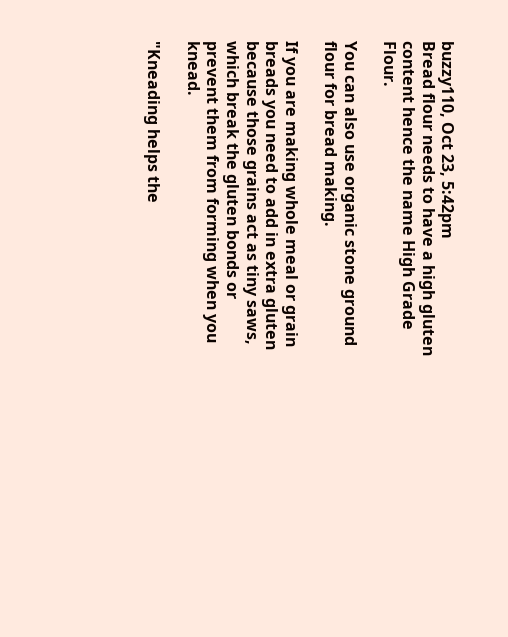buzzy110, Oct 23, 5:42pm
Bread flour needs to have a high gluten content hence the name High Grade Flour.

You can also use organic stone ground flour for bread making.

If you are making whole meal or grain breads you need to add in extra gluten because those grains act as tiny saws, which break the gluten bonds or prevent them from forming when you knead.

"Kneading helps the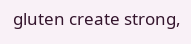gluten create strong,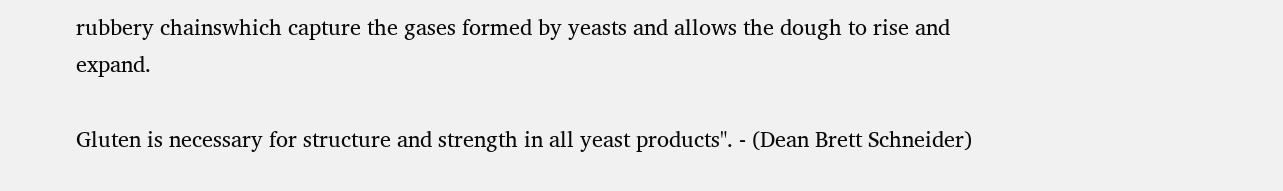rubbery chainswhich capture the gases formed by yeasts and allows the dough to rise and expand.

Gluten is necessary for structure and strength in all yeast products". - (Dean Brett Schneider)